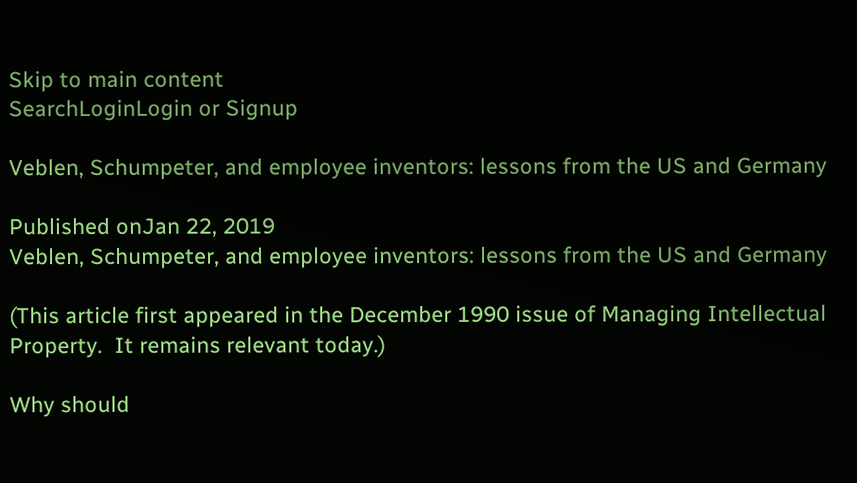Skip to main content
SearchLoginLogin or Signup

Veblen, Schumpeter, and employee inventors: lessons from the US and Germany

Published onJan 22, 2019
Veblen, Schumpeter, and employee inventors: lessons from the US and Germany

(This article first appeared in the December 1990 issue of Managing Intellectual Property.  It remains relevant today.)

Why should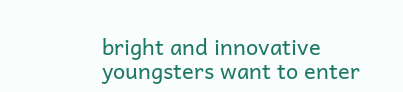bright and innovative youngsters want to enter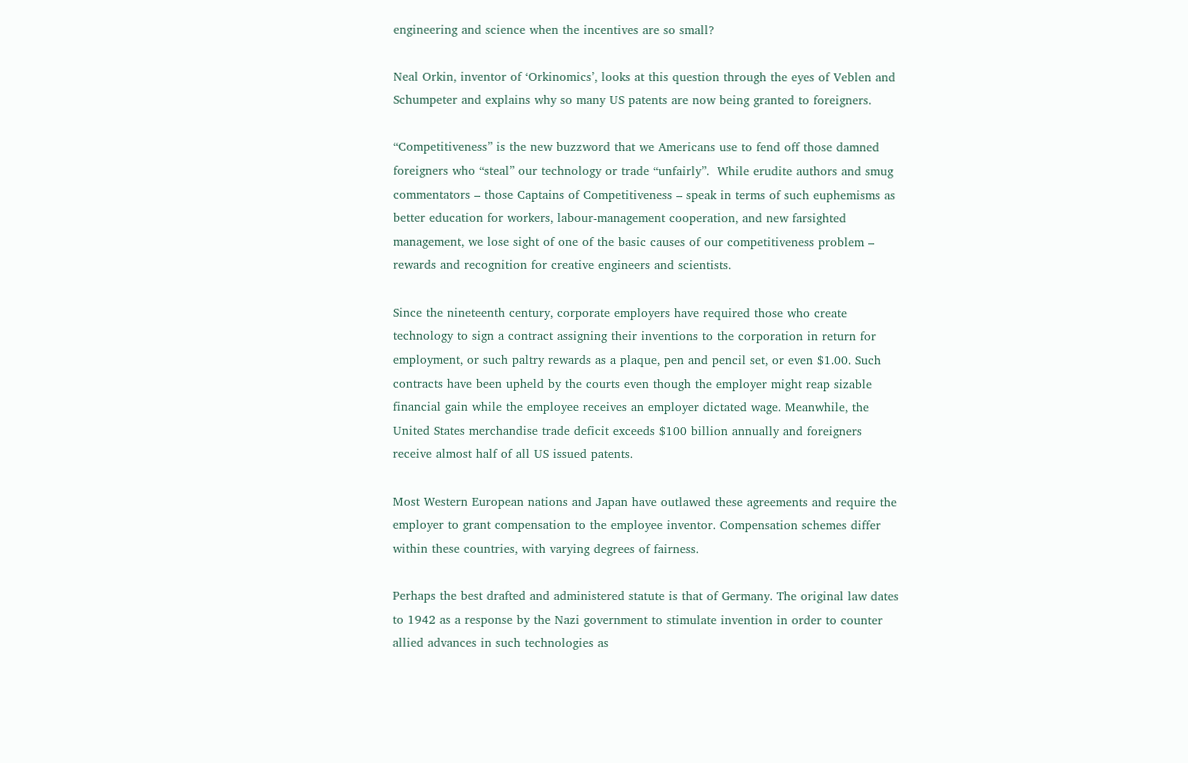engineering and science when the incentives are so small?

Neal Orkin, inventor of ‘Orkinomics’, looks at this question through the eyes of Veblen and Schumpeter and explains why so many US patents are now being granted to foreigners.

“Competitiveness” is the new buzzword that we Americans use to fend off those damned foreigners who “steal” our technology or trade “unfairly”.  While erudite authors and smug commentators – those Captains of Competitiveness – speak in terms of such euphemisms as better education for workers, labour-management cooperation, and new farsighted management, we lose sight of one of the basic causes of our competitiveness problem – rewards and recognition for creative engineers and scientists.

Since the nineteenth century, corporate employers have required those who create technology to sign a contract assigning their inventions to the corporation in return for employment, or such paltry rewards as a plaque, pen and pencil set, or even $1.00. Such contracts have been upheld by the courts even though the employer might reap sizable financial gain while the employee receives an employer dictated wage. Meanwhile, the United States merchandise trade deficit exceeds $100 billion annually and foreigners receive almost half of all US issued patents.

Most Western European nations and Japan have outlawed these agreements and require the employer to grant compensation to the employee inventor. Compensation schemes differ within these countries, with varying degrees of fairness.

Perhaps the best drafted and administered statute is that of Germany. The original law dates to 1942 as a response by the Nazi government to stimulate invention in order to counter allied advances in such technologies as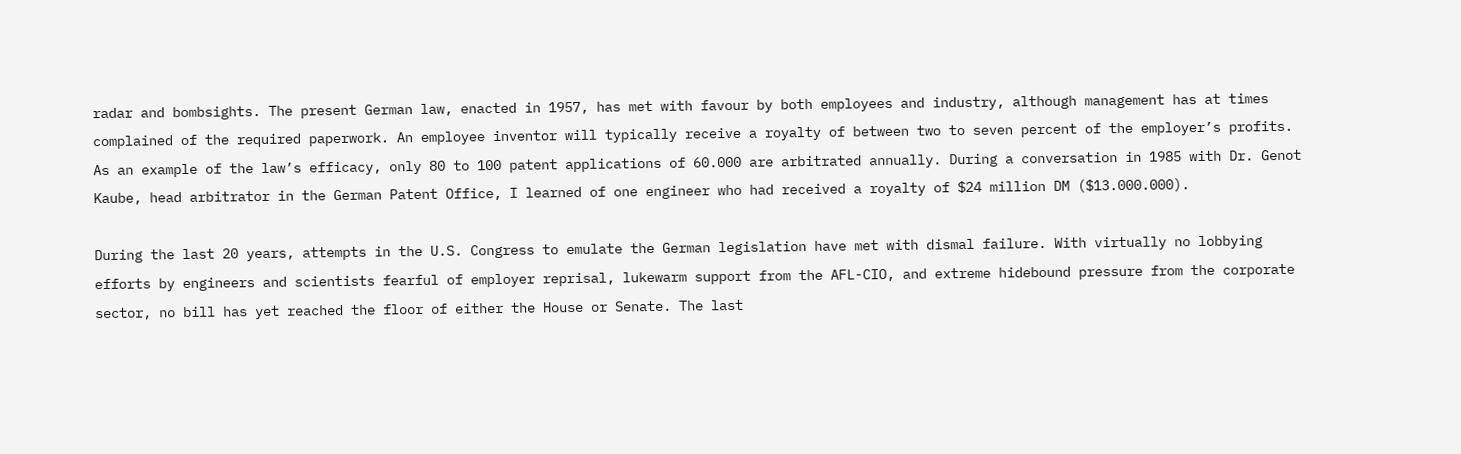radar and bombsights. The present German law, enacted in 1957, has met with favour by both employees and industry, although management has at times complained of the required paperwork. An employee inventor will typically receive a royalty of between two to seven percent of the employer’s profits. As an example of the law’s efficacy, only 80 to 100 patent applications of 60.000 are arbitrated annually. During a conversation in 1985 with Dr. Genot Kaube, head arbitrator in the German Patent Office, I learned of one engineer who had received a royalty of $24 million DM ($13.000.000).

During the last 20 years, attempts in the U.S. Congress to emulate the German legislation have met with dismal failure. With virtually no lobbying efforts by engineers and scientists fearful of employer reprisal, lukewarm support from the AFL-CIO, and extreme hidebound pressure from the corporate sector, no bill has yet reached the floor of either the House or Senate. The last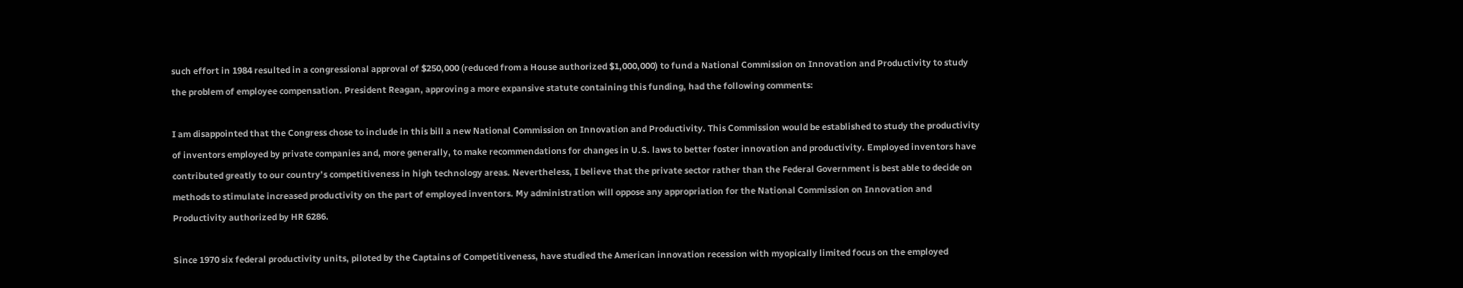such effort in 1984 resulted in a congressional approval of $250,000 (reduced from a House authorized $1,000,000) to fund a National Commission on Innovation and Productivity to study the problem of employee compensation. President Reagan, approving a more expansive statute containing this funding, had the following comments:

I am disappointed that the Congress chose to include in this bill a new National Commission on Innovation and Productivity. This Commission would be established to study the productivity of inventors employed by private companies and, more generally, to make recommendations for changes in U.S. laws to better foster innovation and productivity. Employed inventors have contributed greatly to our country’s competitiveness in high technology areas. Nevertheless, I believe that the private sector rather than the Federal Government is best able to decide on methods to stimulate increased productivity on the part of employed inventors. My administration will oppose any appropriation for the National Commission on Innovation and Productivity authorized by HR 6286.

Since 1970 six federal productivity units, piloted by the Captains of Competitiveness, have studied the American innovation recession with myopically limited focus on the employed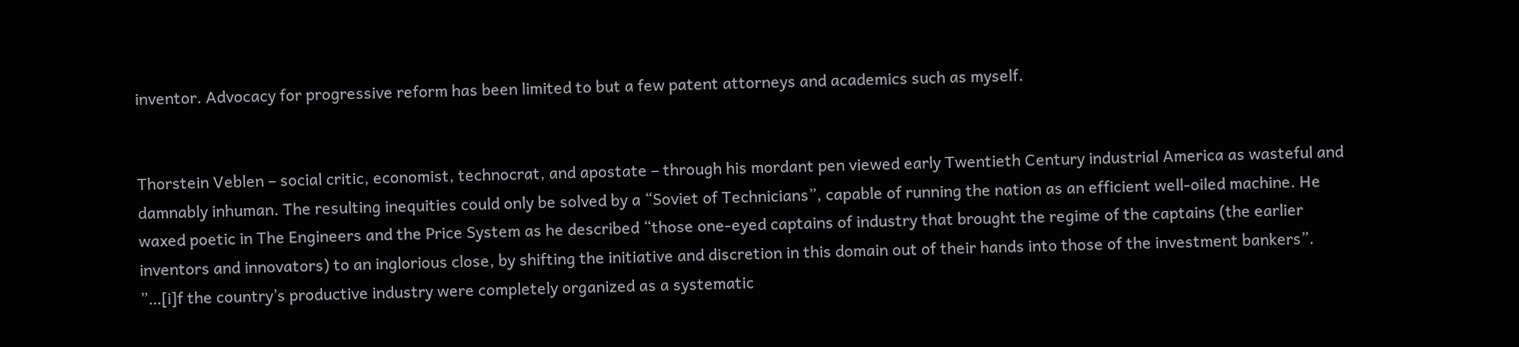inventor. Advocacy for progressive reform has been limited to but a few patent attorneys and academics such as myself.


Thorstein Veblen – social critic, economist, technocrat, and apostate – through his mordant pen viewed early Twentieth Century industrial America as wasteful and damnably inhuman. The resulting inequities could only be solved by a “Soviet of Technicians”, capable of running the nation as an efficient well-oiled machine. He waxed poetic in The Engineers and the Price System as he described “those one-eyed captains of industry that brought the regime of the captains (the earlier inventors and innovators) to an inglorious close, by shifting the initiative and discretion in this domain out of their hands into those of the investment bankers”.  ”…[i]f the country’s productive industry were completely organized as a systematic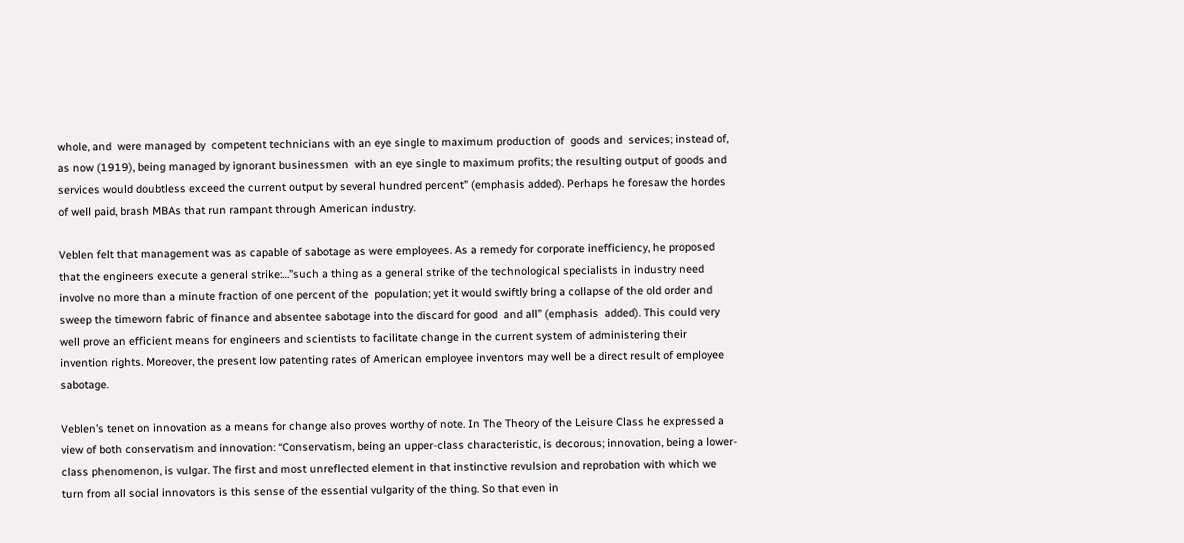whole, and  were managed by  competent technicians with an eye single to maximum production of  goods and  services; instead of, as now (1919), being managed by ignorant businessmen  with an eye single to maximum profits; the resulting output of goods and  services would doubtless exceed the current output by several hundred percent” (emphasis added). Perhaps he foresaw the hordes of well paid, brash MBAs that run rampant through American industry.

Veblen felt that management was as capable of sabotage as were employees. As a remedy for corporate inefficiency, he proposed that the engineers execute a general strike:…”such a thing as a general strike of the technological specialists in industry need involve no more than a minute fraction of one percent of the  population; yet it would swiftly bring a collapse of the old order and sweep the timeworn fabric of finance and absentee sabotage into the discard for good  and all” (emphasis  added). This could very well prove an efficient means for engineers and scientists to facilitate change in the current system of administering their invention rights. Moreover, the present low patenting rates of American employee inventors may well be a direct result of employee sabotage.

Veblen’s tenet on innovation as a means for change also proves worthy of note. In The Theory of the Leisure Class he expressed a view of both conservatism and innovation: “Conservatism, being an upper-class characteristic, is decorous; innovation, being a lower-class phenomenon, is vulgar. The first and most unreflected element in that instinctive revulsion and reprobation with which we turn from all social innovators is this sense of the essential vulgarity of the thing. So that even in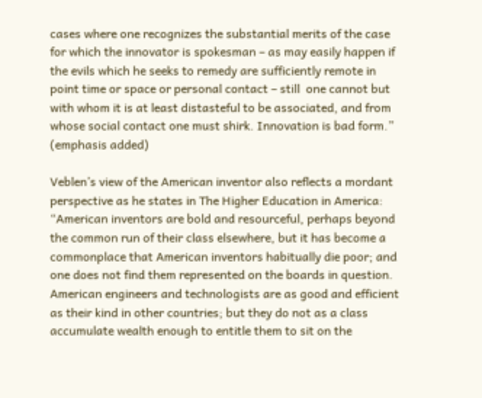cases where one recognizes the substantial merits of the case for which the innovator is spokesman – as may easily happen if the evils which he seeks to remedy are sufficiently remote in point time or space or personal contact – still  one cannot but with whom it is at least distasteful to be associated, and from whose social contact one must shirk. Innovation is bad form.” (emphasis added)

Veblen’s view of the American inventor also reflects a mordant perspective as he states in The Higher Education in America: “American inventors are bold and resourceful, perhaps beyond the common run of their class elsewhere, but it has become a commonplace that American inventors habitually die poor; and one does not find them represented on the boards in question. American engineers and technologists are as good and efficient as their kind in other countries; but they do not as a class accumulate wealth enough to entitle them to sit on the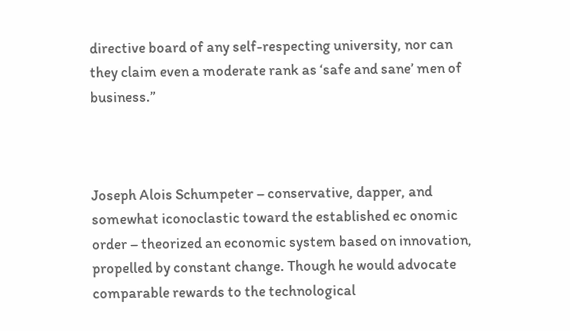directive board of any self-respecting university, nor can they claim even a moderate rank as ‘safe and sane’ men of business.”



Joseph Alois Schumpeter – conservative, dapper, and somewhat iconoclastic toward the established ec onomic order – theorized an economic system based on innovation, propelled by constant change. Though he would advocate comparable rewards to the technological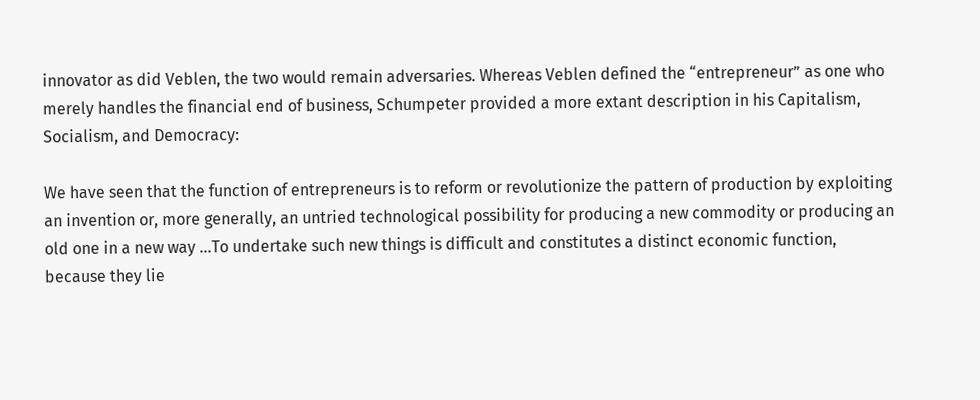innovator as did Veblen, the two would remain adversaries. Whereas Veblen defined the “entrepreneur” as one who merely handles the financial end of business, Schumpeter provided a more extant description in his Capitalism, Socialism, and Democracy:

We have seen that the function of entrepreneurs is to reform or revolutionize the pattern of production by exploiting an invention or, more generally, an untried technological possibility for producing a new commodity or producing an old one in a new way …To undertake such new things is difficult and constitutes a distinct economic function, because they lie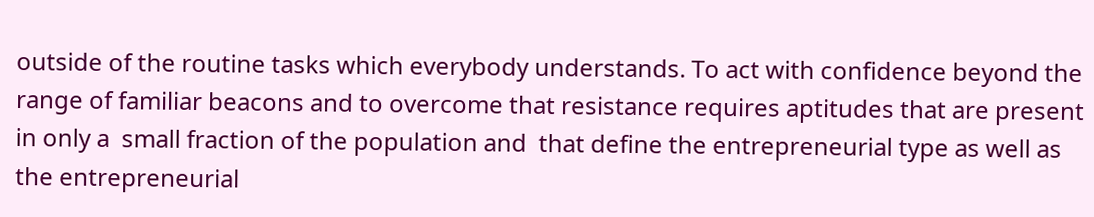outside of the routine tasks which everybody understands. To act with confidence beyond the range of familiar beacons and to overcome that resistance requires aptitudes that are present in only a  small fraction of the population and  that define the entrepreneurial type as well as the entrepreneurial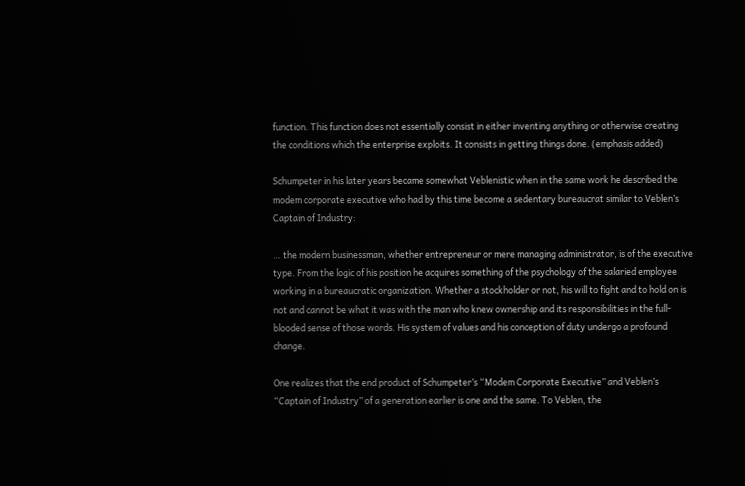function. This function does not essentially consist in either inventing anything or otherwise creating the conditions which the enterprise exploits. It consists in getting things done. (emphasis added)

Schumpeter in his later years became somewhat Veblenistic when in the same work he described the modem corporate executive who had by this time become a sedentary bureaucrat similar to Veblen’s Captain of Industry:

… the modern businessman, whether entrepreneur or mere managing administrator, is of the executive type. From the logic of his position he acquires something of the psychology of the salaried employee working in a bureaucratic organization. Whether a stockholder or not, his will to fight and to hold on is not and cannot be what it was with the man who knew ownership and its responsibilities in the full-blooded sense of those words. His system of values and his conception of duty undergo a profound change.

One realizes that the end product of Schumpeter’s “Modem Corporate Executive” and Veblen’s “Captain of Industry” of a generation earlier is one and the same. To Veblen, the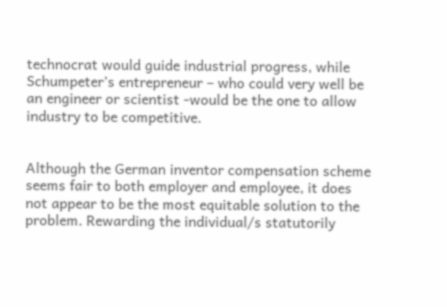technocrat would guide industrial progress, while Schumpeter’s entrepreneur – who could very well be an engineer or scientist -would be the one to allow industry to be competitive.


Although the German inventor compensation scheme seems fair to both employer and employee, it does not appear to be the most equitable solution to the problem. Rewarding the individual/s statutorily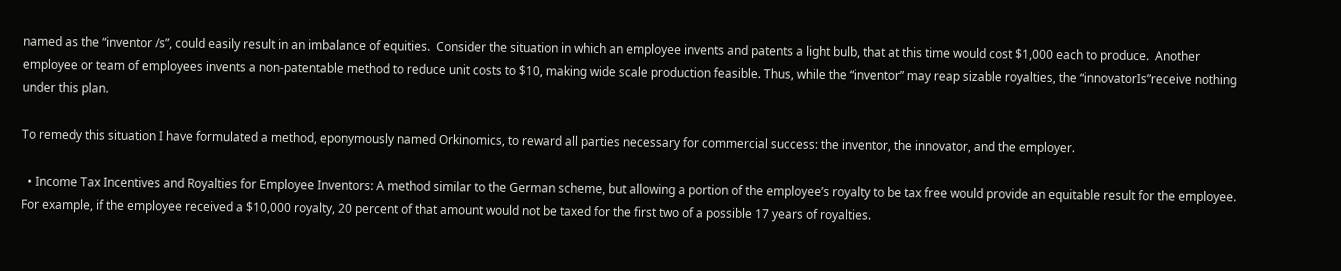named as the “inventor /s”, could easily result in an imbalance of equities.  Consider the situation in which an employee invents and patents a light bulb, that at this time would cost $1,000 each to produce.  Another employee or team of employees invents a non-patentable method to reduce unit costs to $10, making wide scale production feasible. Thus, while the “inventor” may reap sizable royalties, the “innovatorIs”receive nothing under this plan.

To remedy this situation I have formulated a method, eponymously named Orkinomics, to reward all parties necessary for commercial success: the inventor, the innovator, and the employer.

  • Income Tax Incentives and Royalties for Employee Inventors: A method similar to the German scheme, but allowing a portion of the employee’s royalty to be tax free would provide an equitable result for the employee. For example, if the employee received a $10,000 royalty, 20 percent of that amount would not be taxed for the first two of a possible 17 years of royalties.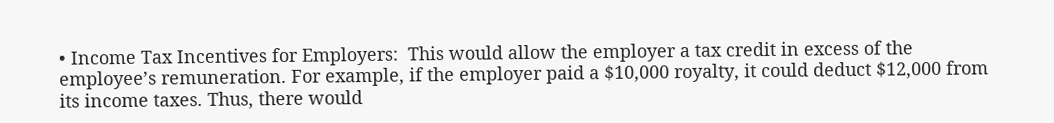• Income Tax Incentives for Employers:  This would allow the employer a tax credit in excess of the employee’s remuneration. For example, if the employer paid a $10,000 royalty, it could deduct $12,000 from its income taxes. Thus, there would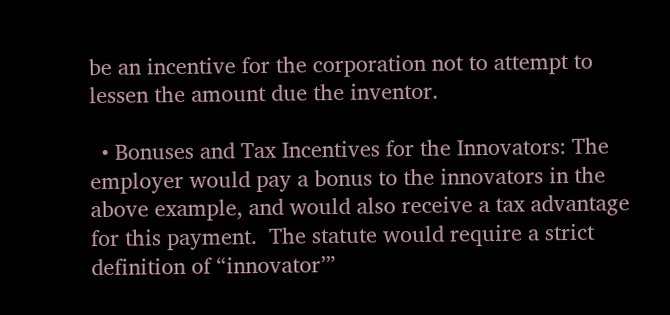be an incentive for the corporation not to attempt to lessen the amount due the inventor.

  • Bonuses and Tax Incentives for the Innovators: The employer would pay a bonus to the innovators in the above example, and would also receive a tax advantage for this payment.  The statute would require a strict definition of “innovator’”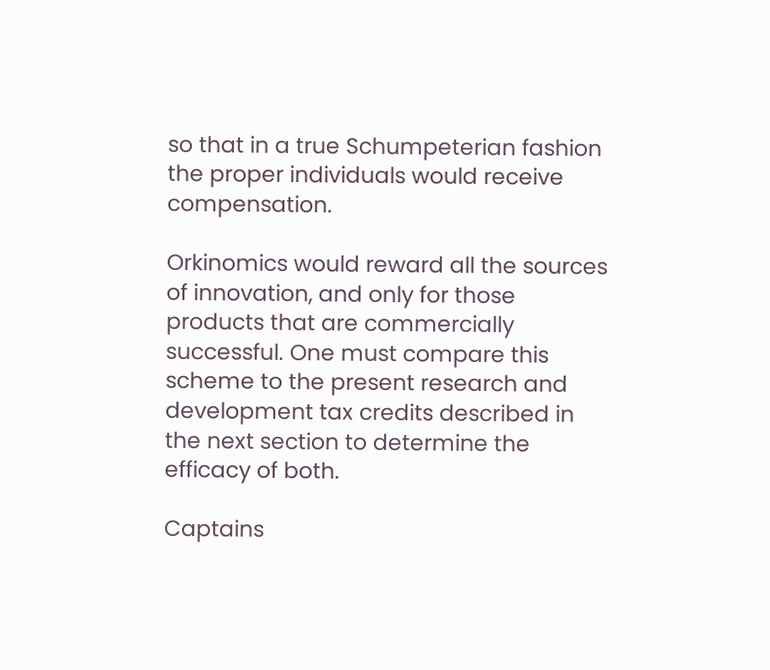so that in a true Schumpeterian fashion the proper individuals would receive compensation.

Orkinomics would reward all the sources of innovation, and only for those products that are commercially successful. One must compare this scheme to the present research and development tax credits described in the next section to determine the efficacy of both.

Captains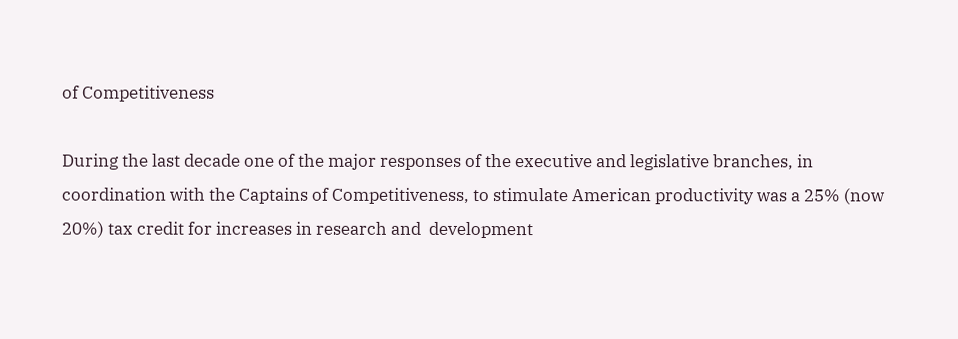of Competitiveness

During the last decade one of the major responses of the executive and legislative branches, in coordination with the Captains of Competitiveness, to stimulate American productivity was a 25% (now 20%) tax credit for increases in research and  development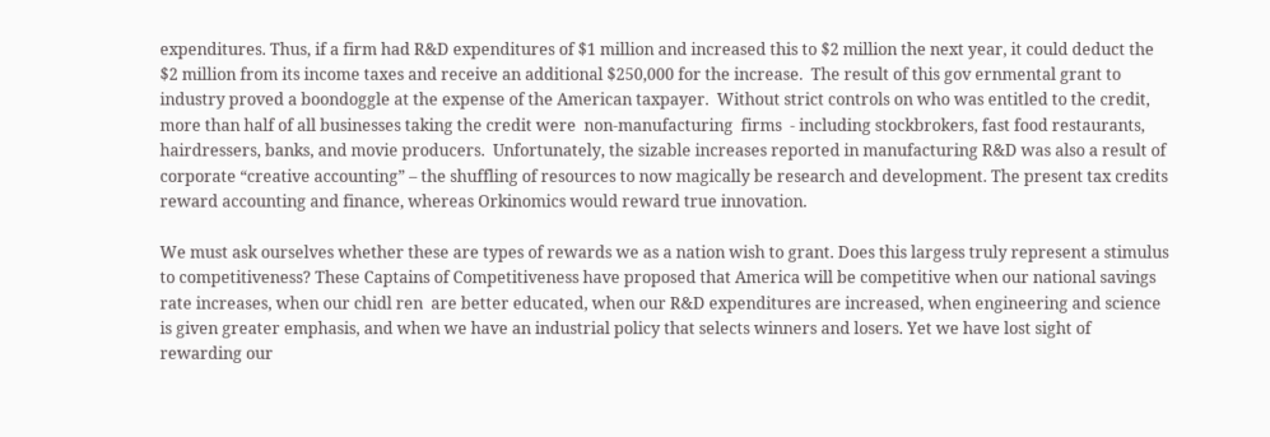expenditures. Thus, if a firm had R&D expenditures of $1 million and increased this to $2 million the next year, it could deduct the $2 million from its income taxes and receive an additional $250,000 for the increase.  The result of this gov ernmental grant to industry proved a boondoggle at the expense of the American taxpayer.  Without strict controls on who was entitled to the credit, more than half of all businesses taking the credit were  non-manufacturing  firms  - including stockbrokers, fast food restaurants, hairdressers, banks, and movie producers.  Unfortunately, the sizable increases reported in manufacturing R&D was also a result of corporate “creative accounting” – the shuffling of resources to now magically be research and development. The present tax credits reward accounting and finance, whereas Orkinomics would reward true innovation.

We must ask ourselves whether these are types of rewards we as a nation wish to grant. Does this largess truly represent a stimulus to competitiveness? These Captains of Competitiveness have proposed that America will be competitive when our national savings rate increases, when our chidl ren  are better educated, when our R&D expenditures are increased, when engineering and science is given greater emphasis, and when we have an industrial policy that selects winners and losers. Yet we have lost sight of rewarding our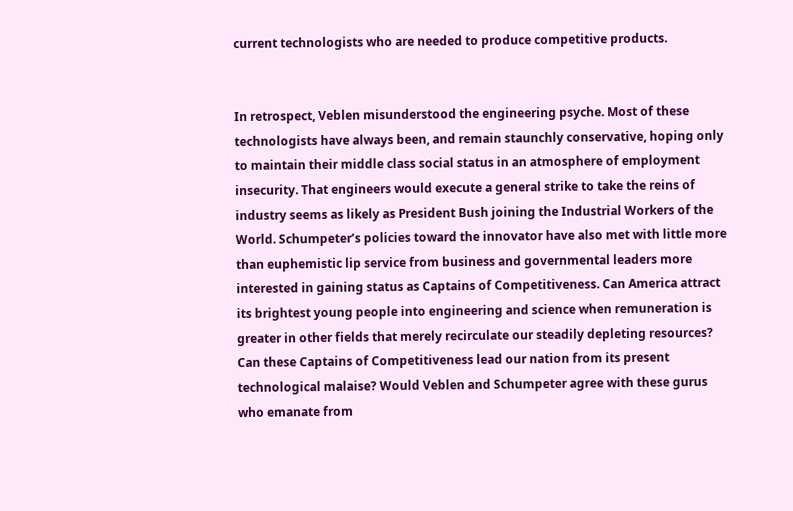current technologists who are needed to produce competitive products.


In retrospect, Veblen misunderstood the engineering psyche. Most of these technologists have always been, and remain staunchly conservative, hoping only to maintain their middle class social status in an atmosphere of employment insecurity. That engineers would execute a general strike to take the reins of industry seems as likely as President Bush joining the Industrial Workers of the World. Schumpeter’s policies toward the innovator have also met with little more than euphemistic lip service from business and governmental leaders more interested in gaining status as Captains of Competitiveness. Can America attract its brightest young people into engineering and science when remuneration is greater in other fields that merely recirculate our steadily depleting resources? Can these Captains of Competitiveness lead our nation from its present technological malaise? Would Veblen and Schumpeter agree with these gurus who emanate from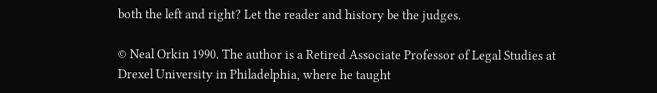both the left and right? Let the reader and history be the judges.

© Neal Orkin 1990. The author is a Retired Associate Professor of Legal Studies at Drexel University in Philadelphia, where he taught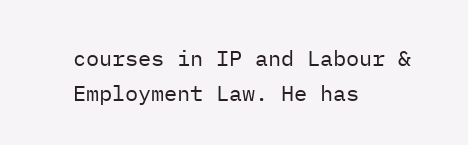courses in IP and Labour & Employment Law. He has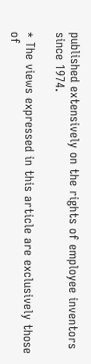published extensively on the rights of employee inventors since 1974.

* The views expressed in this article are exclusively those of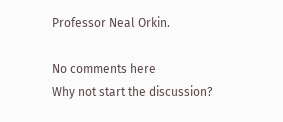Professor Neal Orkin.

No comments here
Why not start the discussion?